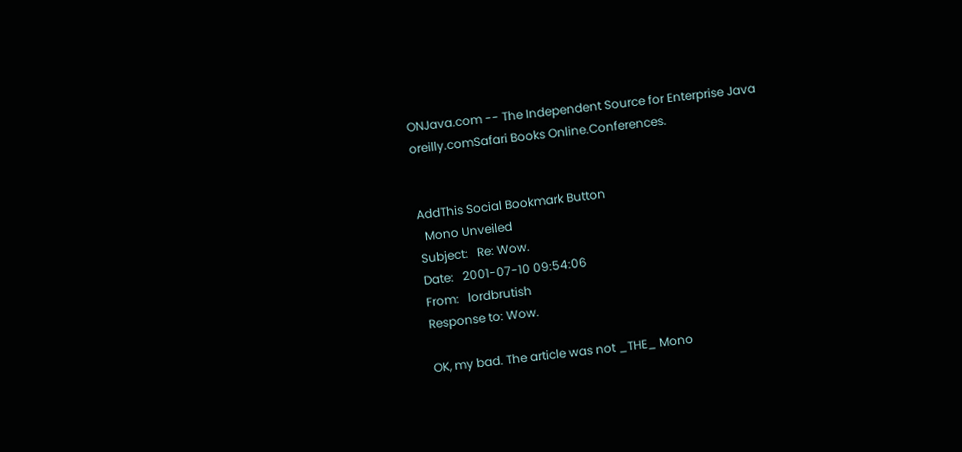ONJava.com -- The Independent Source for Enterprise Java
oreilly.comSafari Books Online.Conferences.


AddThis Social Bookmark Button
  Mono Unveiled
Subject:   Re: Wow.
Date:   2001-07-10 09:54:06
From:   lordbrutish
Response to: Wow.

OK, my bad. The article was not _THE_ Mono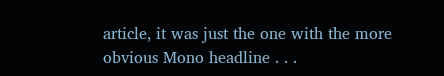article, it was just the one with the more obvious Mono headline . . .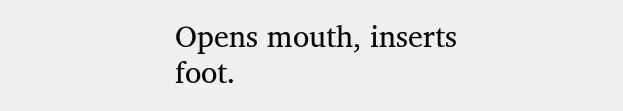Opens mouth, inserts foot.